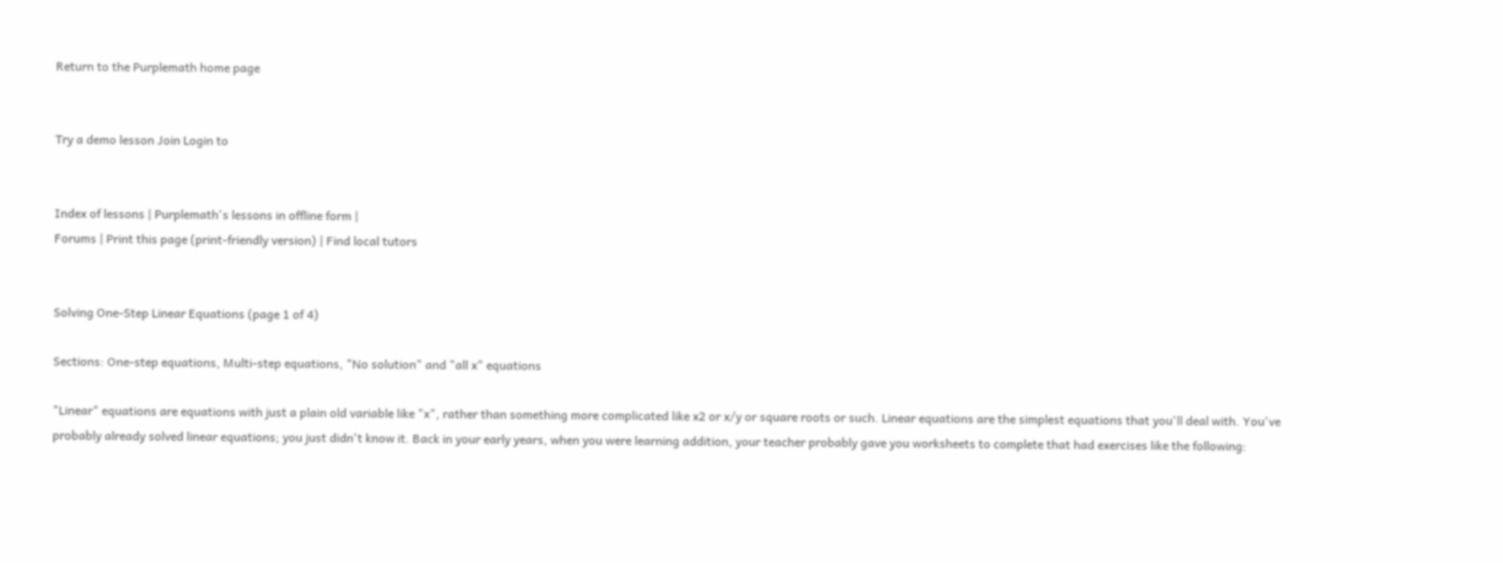Return to the Purplemath home page


Try a demo lesson Join Login to


Index of lessons | Purplemath's lessons in offline form |
Forums | Print this page (print-friendly version) | Find local tutors


Solving One-Step Linear Equations (page 1 of 4)

Sections: One-step equations, Multi-step equations, "No solution" and "all x" equations

"Linear" equations are equations with just a plain old variable like "x", rather than something more complicated like x2 or x/y or square roots or such. Linear equations are the simplest equations that you'll deal with. You've probably already solved linear equations; you just didn't know it. Back in your early years, when you were learning addition, your teacher probably gave you worksheets to complete that had exercises like the following: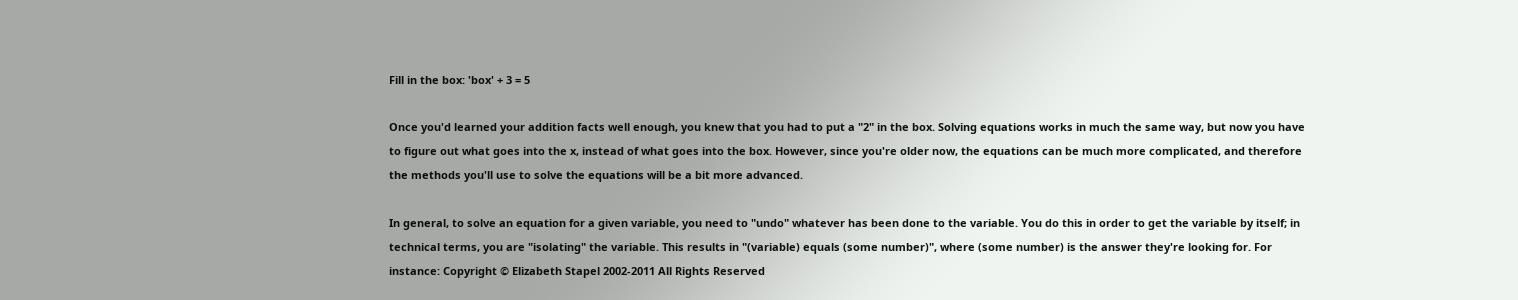Fill in the box: 'box' + 3 = 5

Once you'd learned your addition facts well enough, you knew that you had to put a "2" in the box. Solving equations works in much the same way, but now you have to figure out what goes into the x, instead of what goes into the box. However, since you're older now, the equations can be much more complicated, and therefore the methods you'll use to solve the equations will be a bit more advanced.

In general, to solve an equation for a given variable, you need to "undo" whatever has been done to the variable. You do this in order to get the variable by itself; in technical terms, you are "isolating" the variable. This results in "(variable) equals (some number)", where (some number) is the answer they're looking for. For instance: Copyright © Elizabeth Stapel 2002-2011 All Rights Reserved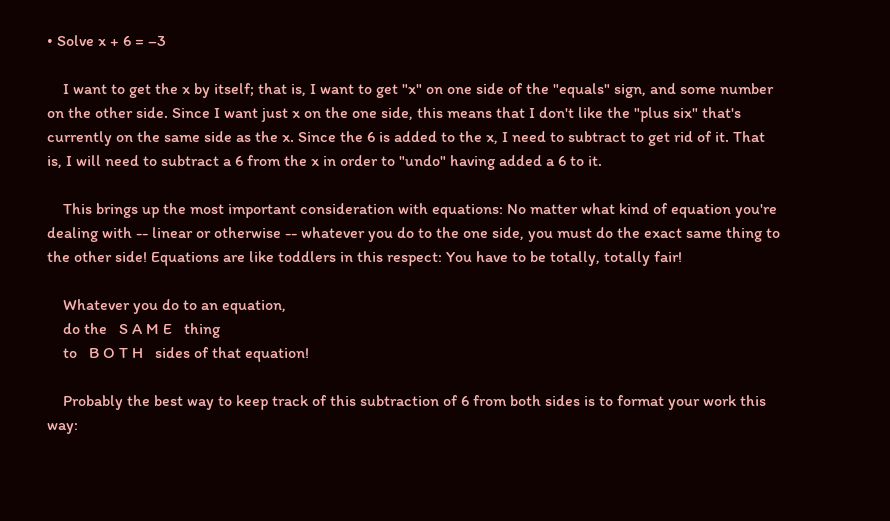• Solve x + 6 = –3

    I want to get the x by itself; that is, I want to get "x" on one side of the "equals" sign, and some number on the other side. Since I want just x on the one side, this means that I don't like the "plus six" that's currently on the same side as the x. Since the 6 is added to the x, I need to subtract to get rid of it. That is, I will need to subtract a 6 from the x in order to "undo" having added a 6 to it.

    This brings up the most important consideration with equations: No matter what kind of equation you're dealing with -- linear or otherwise -- whatever you do to the one side, you must do the exact same thing to the other side! Equations are like toddlers in this respect: You have to be totally, totally fair!

    Whatever you do to an equation,
    do the   S A M E   thing
    to   B O T H   sides of that equation!

    Probably the best way to keep track of this subtraction of 6 from both sides is to format your work this way: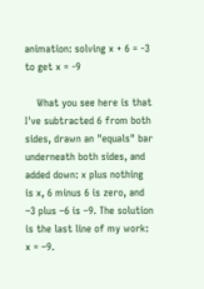animation: solving x + 6 = -3 to get x = -9

    What you see here is that I've subtracted 6 from both sides, drawn an "equals" bar underneath both sides, and added down: x plus nothing is x, 6 minus 6 is zero, and –3 plus –6 is –9. The solution is the last line of my work: x = –9.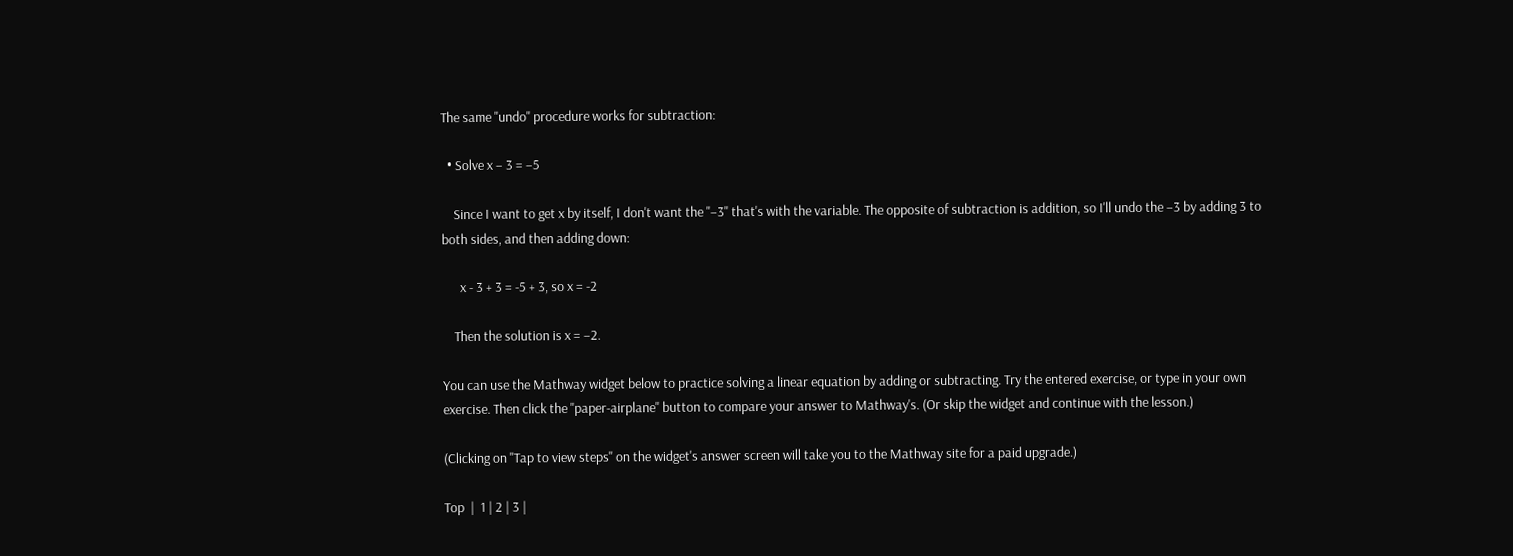The same "undo" procedure works for subtraction:

  • Solve x – 3 = –5

    Since I want to get x by itself, I don't want the "–3" that's with the variable. The opposite of subtraction is addition, so I'll undo the –3 by adding 3 to both sides, and then adding down:

      x - 3 + 3 = -5 + 3, so x = -2

    Then the solution is x = –2.

You can use the Mathway widget below to practice solving a linear equation by adding or subtracting. Try the entered exercise, or type in your own exercise. Then click the "paper-airplane" button to compare your answer to Mathway's. (Or skip the widget and continue with the lesson.)

(Clicking on "Tap to view steps" on the widget's answer screen will take you to the Mathway site for a paid upgrade.)

Top  |  1 | 2 | 3 |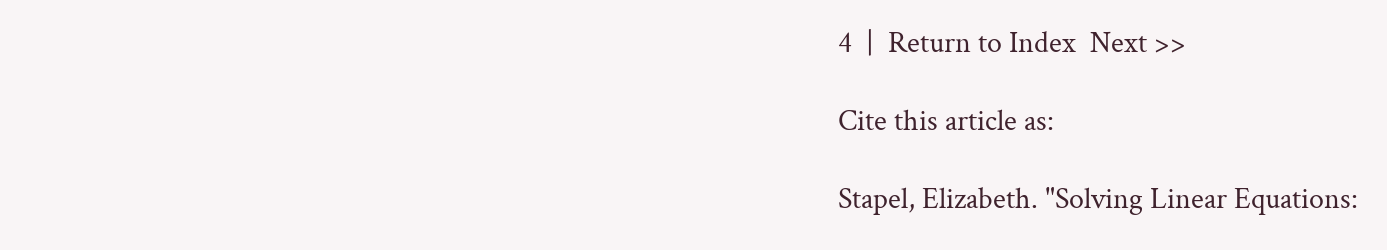4  |  Return to Index  Next >>

Cite this article as:

Stapel, Elizabeth. "Solving Linear Equations: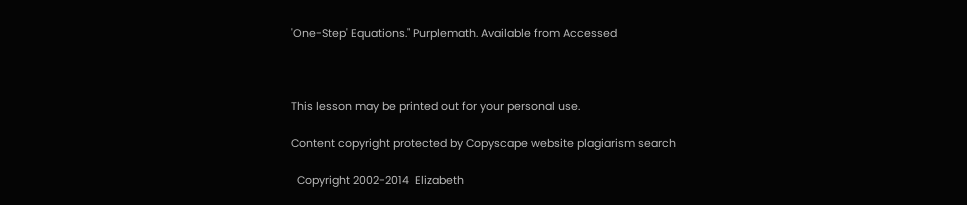'One-Step' Equations." Purplemath. Available from Accessed



This lesson may be printed out for your personal use.

Content copyright protected by Copyscape website plagiarism search

  Copyright 2002-2014  Elizabeth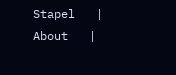Stapel   |   About   |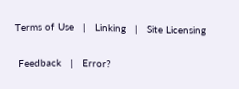Terms of Use   |   Linking   |   Site Licensing


 Feedback   |   Error?